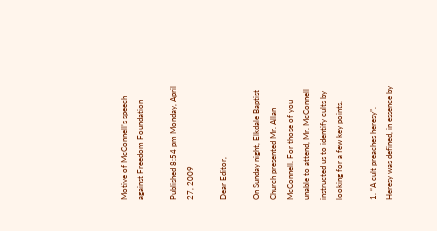Motive of McConnell’s speech against Freedom Foundation

Published 8:54 pm Monday, April 27, 2009

Dear Editor,

On Sunday night, Elkdale Baptist Church presented Mr. Allan McConnell. For those of you unable to attend, Mr. McConnell instructed us to identify cults by looking for a few key points.

1. “A cult preaches heresy”. Heresy was defined, in essence by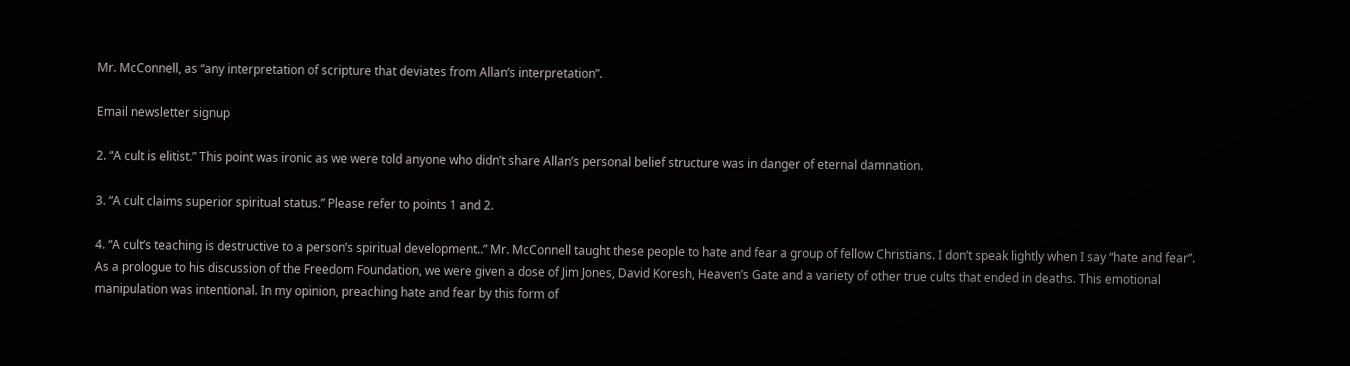Mr. McConnell, as “any interpretation of scripture that deviates from Allan’s interpretation”.

Email newsletter signup

2. “A cult is elitist.” This point was ironic as we were told anyone who didn’t share Allan’s personal belief structure was in danger of eternal damnation.

3. “A cult claims superior spiritual status.” Please refer to points 1 and 2.

4. “A cult’s teaching is destructive to a person’s spiritual development..” Mr. McConnell taught these people to hate and fear a group of fellow Christians. I don’t speak lightly when I say “hate and fear”. As a prologue to his discussion of the Freedom Foundation, we were given a dose of Jim Jones, David Koresh, Heaven’s Gate and a variety of other true cults that ended in deaths. This emotional manipulation was intentional. In my opinion, preaching hate and fear by this form of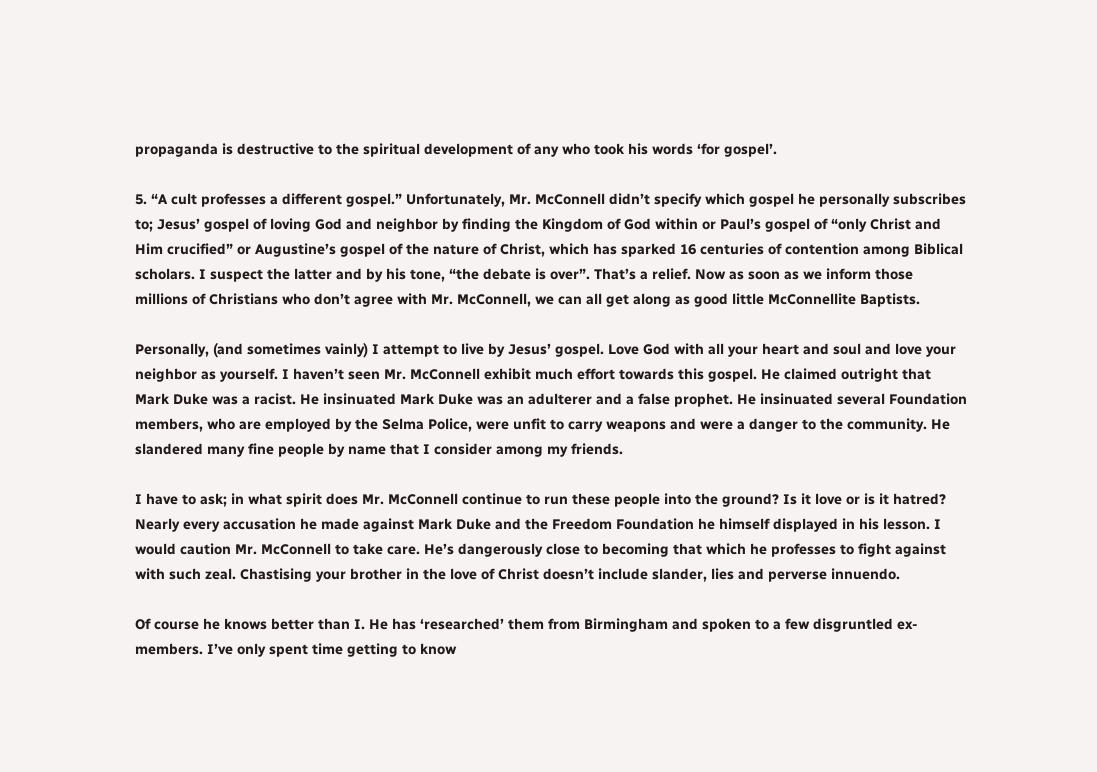propaganda is destructive to the spiritual development of any who took his words ‘for gospel’.

5. “A cult professes a different gospel.” Unfortunately, Mr. McConnell didn’t specify which gospel he personally subscribes to; Jesus’ gospel of loving God and neighbor by finding the Kingdom of God within or Paul’s gospel of “only Christ and Him crucified” or Augustine’s gospel of the nature of Christ, which has sparked 16 centuries of contention among Biblical scholars. I suspect the latter and by his tone, “the debate is over”. That’s a relief. Now as soon as we inform those millions of Christians who don’t agree with Mr. McConnell, we can all get along as good little McConnellite Baptists.

Personally, (and sometimes vainly) I attempt to live by Jesus’ gospel. Love God with all your heart and soul and love your neighbor as yourself. I haven’t seen Mr. McConnell exhibit much effort towards this gospel. He claimed outright that Mark Duke was a racist. He insinuated Mark Duke was an adulterer and a false prophet. He insinuated several Foundation members, who are employed by the Selma Police, were unfit to carry weapons and were a danger to the community. He slandered many fine people by name that I consider among my friends.

I have to ask; in what spirit does Mr. McConnell continue to run these people into the ground? Is it love or is it hatred? Nearly every accusation he made against Mark Duke and the Freedom Foundation he himself displayed in his lesson. I would caution Mr. McConnell to take care. He’s dangerously close to becoming that which he professes to fight against with such zeal. Chastising your brother in the love of Christ doesn’t include slander, lies and perverse innuendo.

Of course he knows better than I. He has ‘researched’ them from Birmingham and spoken to a few disgruntled ex-members. I’ve only spent time getting to know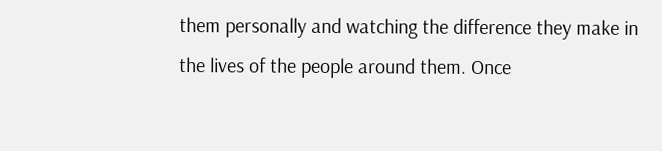them personally and watching the difference they make in the lives of the people around them. Once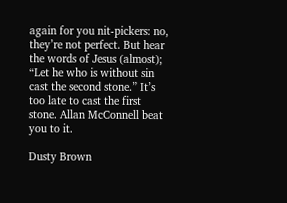again for you nit-pickers: no, they’re not perfect. But hear the words of Jesus (almost); “Let he who is without sin cast the second stone.” It’s too late to cast the first stone. Allan McConnell beat you to it.

Dusty Brown